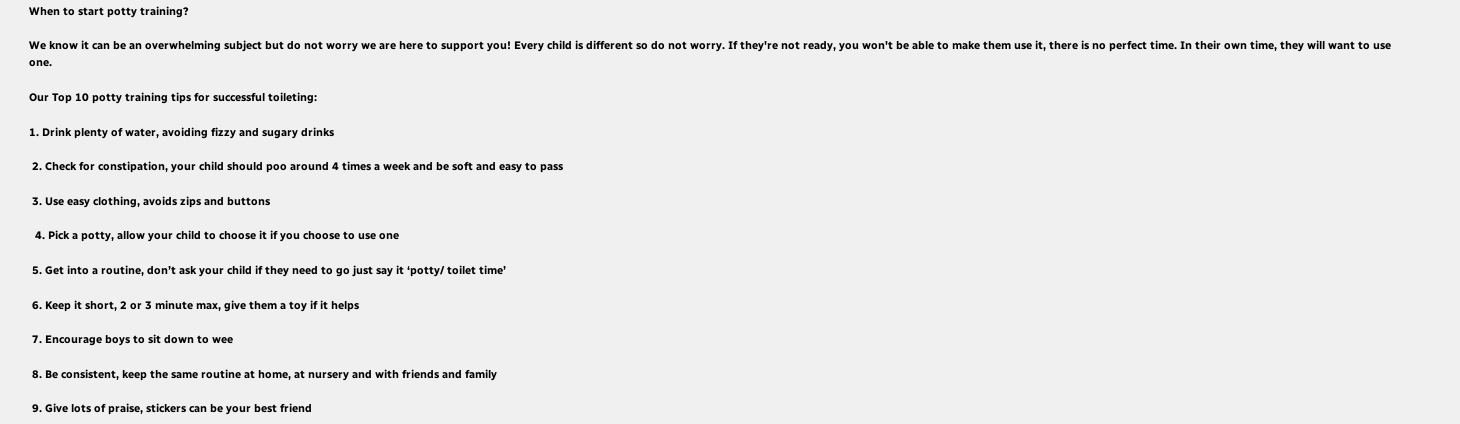When to start potty training?

We know it can be an overwhelming subject but do not worry we are here to support you! Every child is different so do not worry. If they're not ready, you won't be able to make them use it, there is no perfect time. In their own time, they will want to use one.

Our Top 10 potty training tips for successful toileting:

1. Drink plenty of water, avoiding fizzy and sugary drinks

 2. Check for constipation, your child should poo around 4 times a week and be soft and easy to pass

 3. Use easy clothing, avoids zips and buttons

  4. Pick a potty, allow your child to choose it if you choose to use one

 5. Get into a routine, don’t ask your child if they need to go just say it ‘potty/ toilet time’

 6. Keep it short, 2 or 3 minute max, give them a toy if it helps

 7. Encourage boys to sit down to wee

 8. Be consistent, keep the same routine at home, at nursery and with friends and family

 9. Give lots of praise, stickers can be your best friend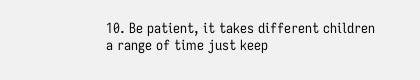10. Be patient, it takes different children a range of time just keep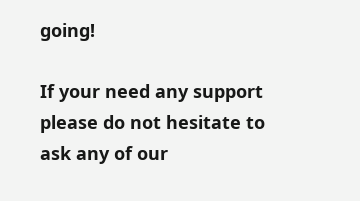going!

If your need any support please do not hesitate to ask any of our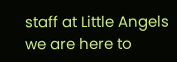staff at Little Angels we are here to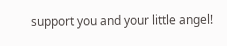support you and your little angel!